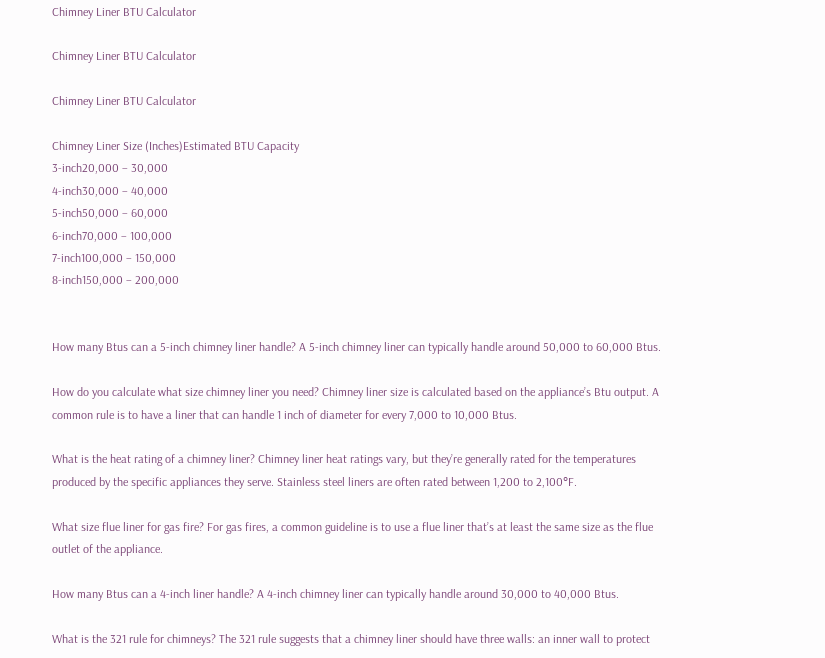Chimney Liner BTU Calculator

Chimney Liner BTU Calculator

Chimney Liner BTU Calculator

Chimney Liner Size (Inches)Estimated BTU Capacity
3-inch20,000 – 30,000
4-inch30,000 – 40,000
5-inch50,000 – 60,000
6-inch70,000 – 100,000
7-inch100,000 – 150,000
8-inch150,000 – 200,000


How many Btus can a 5-inch chimney liner handle? A 5-inch chimney liner can typically handle around 50,000 to 60,000 Btus.

How do you calculate what size chimney liner you need? Chimney liner size is calculated based on the appliance’s Btu output. A common rule is to have a liner that can handle 1 inch of diameter for every 7,000 to 10,000 Btus.

What is the heat rating of a chimney liner? Chimney liner heat ratings vary, but they’re generally rated for the temperatures produced by the specific appliances they serve. Stainless steel liners are often rated between 1,200 to 2,100°F.

What size flue liner for gas fire? For gas fires, a common guideline is to use a flue liner that’s at least the same size as the flue outlet of the appliance.

How many Btus can a 4-inch liner handle? A 4-inch chimney liner can typically handle around 30,000 to 40,000 Btus.

What is the 321 rule for chimneys? The 321 rule suggests that a chimney liner should have three walls: an inner wall to protect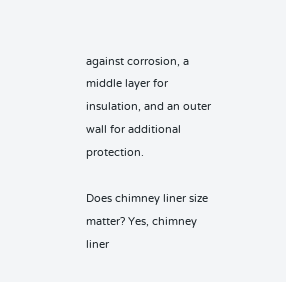against corrosion, a middle layer for insulation, and an outer wall for additional protection.

Does chimney liner size matter? Yes, chimney liner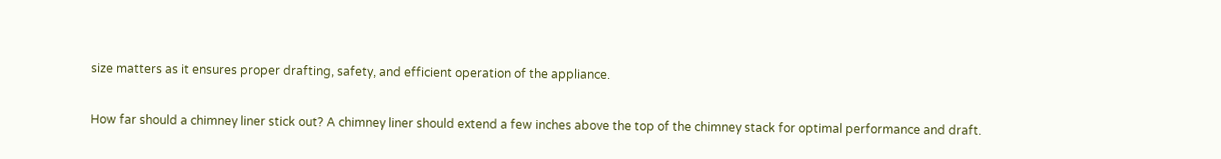size matters as it ensures proper drafting, safety, and efficient operation of the appliance.

How far should a chimney liner stick out? A chimney liner should extend a few inches above the top of the chimney stack for optimal performance and draft.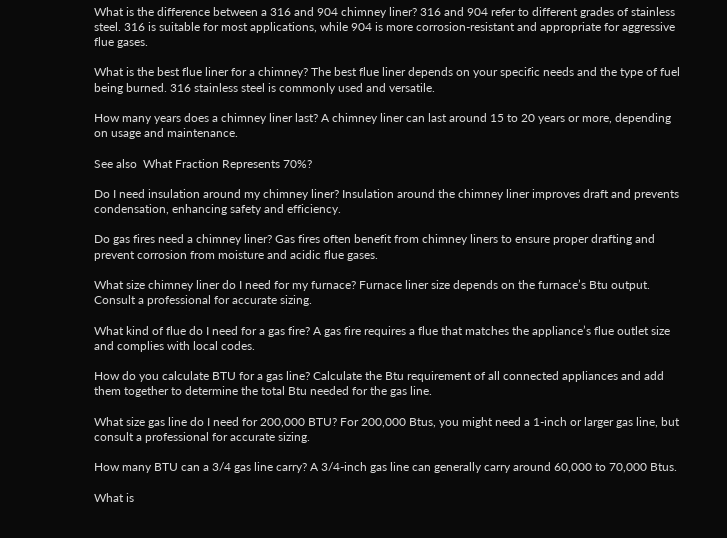What is the difference between a 316 and 904 chimney liner? 316 and 904 refer to different grades of stainless steel. 316 is suitable for most applications, while 904 is more corrosion-resistant and appropriate for aggressive flue gases.

What is the best flue liner for a chimney? The best flue liner depends on your specific needs and the type of fuel being burned. 316 stainless steel is commonly used and versatile.

How many years does a chimney liner last? A chimney liner can last around 15 to 20 years or more, depending on usage and maintenance.

See also  What Fraction Represents 70%?

Do I need insulation around my chimney liner? Insulation around the chimney liner improves draft and prevents condensation, enhancing safety and efficiency.

Do gas fires need a chimney liner? Gas fires often benefit from chimney liners to ensure proper drafting and prevent corrosion from moisture and acidic flue gases.

What size chimney liner do I need for my furnace? Furnace liner size depends on the furnace’s Btu output. Consult a professional for accurate sizing.

What kind of flue do I need for a gas fire? A gas fire requires a flue that matches the appliance’s flue outlet size and complies with local codes.

How do you calculate BTU for a gas line? Calculate the Btu requirement of all connected appliances and add them together to determine the total Btu needed for the gas line.

What size gas line do I need for 200,000 BTU? For 200,000 Btus, you might need a 1-inch or larger gas line, but consult a professional for accurate sizing.

How many BTU can a 3/4 gas line carry? A 3/4-inch gas line can generally carry around 60,000 to 70,000 Btus.

What is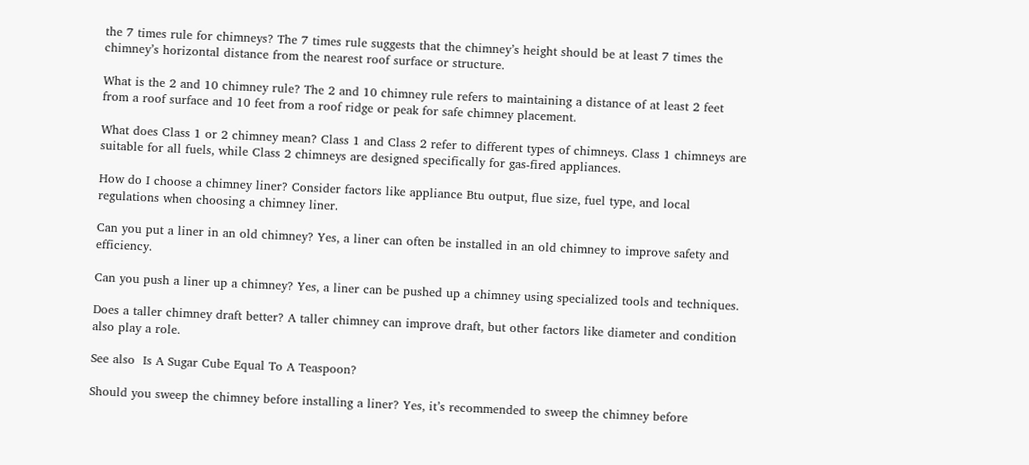the 7 times rule for chimneys? The 7 times rule suggests that the chimney’s height should be at least 7 times the chimney’s horizontal distance from the nearest roof surface or structure.

What is the 2 and 10 chimney rule? The 2 and 10 chimney rule refers to maintaining a distance of at least 2 feet from a roof surface and 10 feet from a roof ridge or peak for safe chimney placement.

What does Class 1 or 2 chimney mean? Class 1 and Class 2 refer to different types of chimneys. Class 1 chimneys are suitable for all fuels, while Class 2 chimneys are designed specifically for gas-fired appliances.

How do I choose a chimney liner? Consider factors like appliance Btu output, flue size, fuel type, and local regulations when choosing a chimney liner.

Can you put a liner in an old chimney? Yes, a liner can often be installed in an old chimney to improve safety and efficiency.

Can you push a liner up a chimney? Yes, a liner can be pushed up a chimney using specialized tools and techniques.

Does a taller chimney draft better? A taller chimney can improve draft, but other factors like diameter and condition also play a role.

See also  Is A Sugar Cube Equal To A Teaspoon?

Should you sweep the chimney before installing a liner? Yes, it’s recommended to sweep the chimney before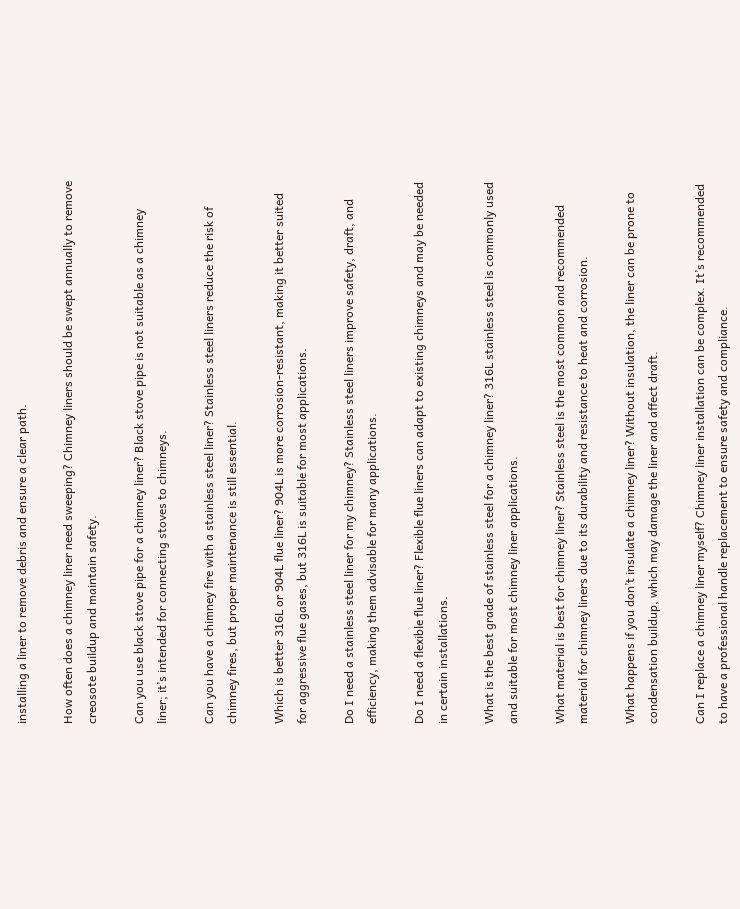installing a liner to remove debris and ensure a clear path.

How often does a chimney liner need sweeping? Chimney liners should be swept annually to remove creosote buildup and maintain safety.

Can you use black stove pipe for a chimney liner? Black stove pipe is not suitable as a chimney liner; it’s intended for connecting stoves to chimneys.

Can you have a chimney fire with a stainless steel liner? Stainless steel liners reduce the risk of chimney fires, but proper maintenance is still essential.

Which is better 316L or 904L flue liner? 904L is more corrosion-resistant, making it better suited for aggressive flue gases, but 316L is suitable for most applications.

Do I need a stainless steel liner for my chimney? Stainless steel liners improve safety, draft, and efficiency, making them advisable for many applications.

Do I need a flexible flue liner? Flexible flue liners can adapt to existing chimneys and may be needed in certain installations.

What is the best grade of stainless steel for a chimney liner? 316L stainless steel is commonly used and suitable for most chimney liner applications.

What material is best for chimney liner? Stainless steel is the most common and recommended material for chimney liners due to its durability and resistance to heat and corrosion.

What happens if you don’t insulate a chimney liner? Without insulation, the liner can be prone to condensation buildup, which may damage the liner and affect draft.

Can I replace a chimney liner myself? Chimney liner installation can be complex. It’s recommended to have a professional handle replacement to ensure safety and compliance.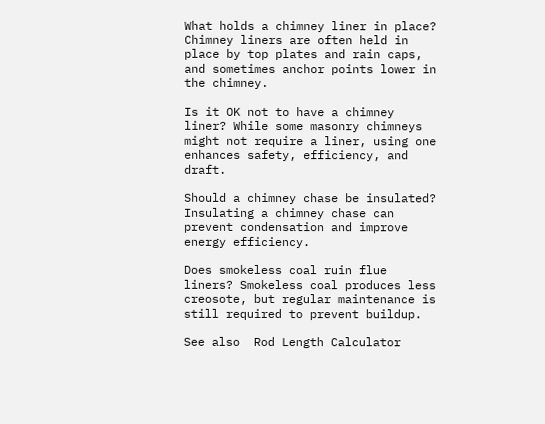What holds a chimney liner in place? Chimney liners are often held in place by top plates and rain caps, and sometimes anchor points lower in the chimney.

Is it OK not to have a chimney liner? While some masonry chimneys might not require a liner, using one enhances safety, efficiency, and draft.

Should a chimney chase be insulated? Insulating a chimney chase can prevent condensation and improve energy efficiency.

Does smokeless coal ruin flue liners? Smokeless coal produces less creosote, but regular maintenance is still required to prevent buildup.

See also  Rod Length Calculator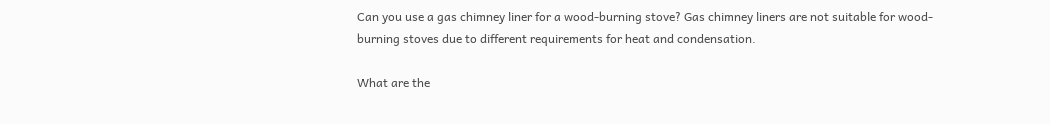Can you use a gas chimney liner for a wood-burning stove? Gas chimney liners are not suitable for wood-burning stoves due to different requirements for heat and condensation.

What are the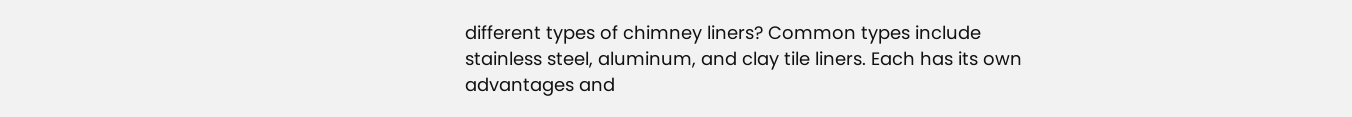different types of chimney liners? Common types include stainless steel, aluminum, and clay tile liners. Each has its own advantages and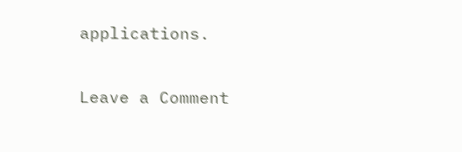applications.

Leave a Comment